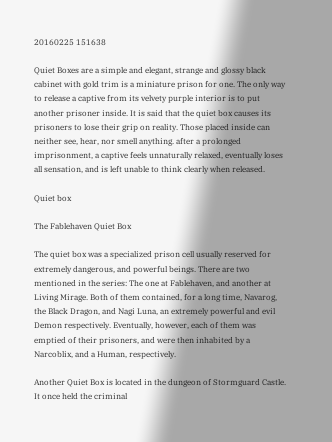20160225 151638

Quiet Boxes are a simple and elegant, strange and glossy black cabinet with gold trim is a miniature prison for one. The only way to release a captive from its velvety purple interior is to put another prisoner inside. It is said that the quiet box causes its prisoners to lose their grip on reality. Those placed inside can neither see, hear, nor smell anything. after a prolonged imprisonment, a captive feels unnaturally relaxed, eventually loses all sensation, and is left unable to think clearly when released.

Quiet box

The Fablehaven Quiet Box

The quiet box was a specialized prison cell usually reserved for extremely dangerous, and powerful beings. There are two mentioned in the series: The one at Fablehaven, and another at Living Mirage. Both of them contained, for a long time, Navarog, the Black Dragon, and Nagi Luna, an extremely powerful and evil Demon respectively. Eventually, however, each of them was emptied of their prisoners, and were then inhabited by a Narcoblix, and a Human, respectively.

Another Quiet Box is located in the dungeon of Stormguard Castle. It once held the criminal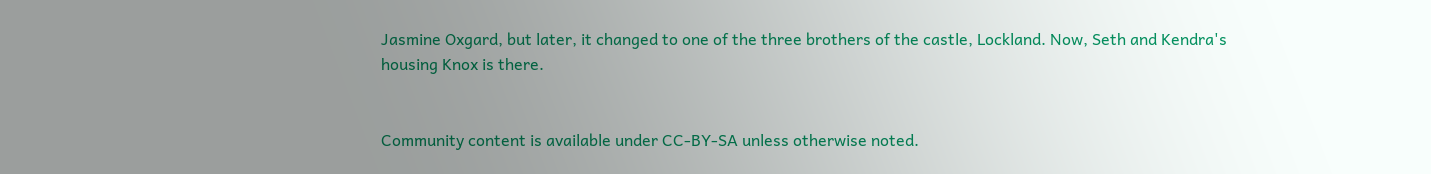Jasmine Oxgard, but later, it changed to one of the three brothers of the castle, Lockland. Now, Seth and Kendra's housing Knox is there.


Community content is available under CC-BY-SA unless otherwise noted.